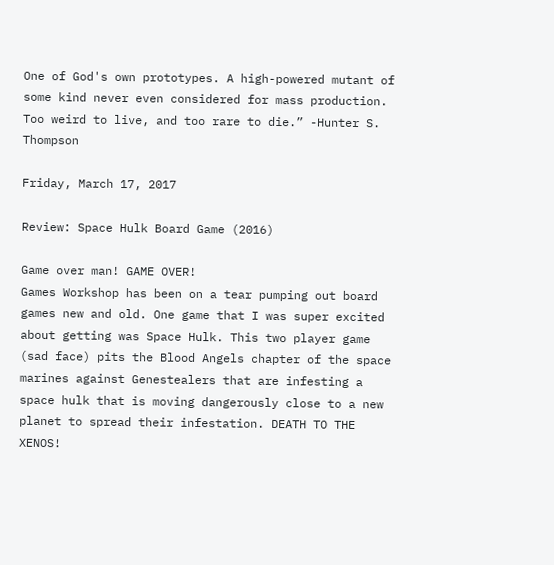One of God's own prototypes. A high-powered mutant of some kind never even considered for mass production. Too weird to live, and too rare to die.” -Hunter S. Thompson

Friday, March 17, 2017

Review: Space Hulk Board Game (2016)

Game over man! GAME OVER!
Games Workshop has been on a tear pumping out board games new and old. One game that I was super excited about getting was Space Hulk. This two player game (sad face) pits the Blood Angels chapter of the space marines against Genestealers that are infesting a space hulk that is moving dangerously close to a new planet to spread their infestation. DEATH TO THE XENOS!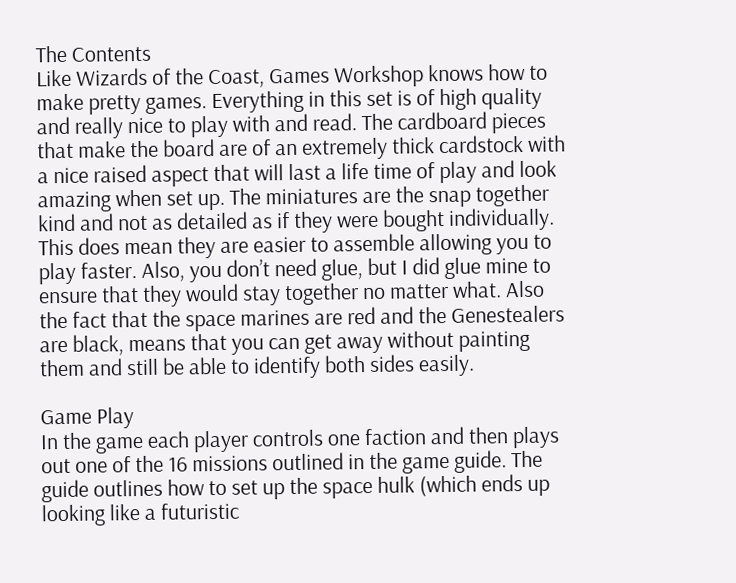The Contents
Like Wizards of the Coast, Games Workshop knows how to make pretty games. Everything in this set is of high quality and really nice to play with and read. The cardboard pieces that make the board are of an extremely thick cardstock with a nice raised aspect that will last a life time of play and look amazing when set up. The miniatures are the snap together kind and not as detailed as if they were bought individually. This does mean they are easier to assemble allowing you to play faster. Also, you don’t need glue, but I did glue mine to ensure that they would stay together no matter what. Also the fact that the space marines are red and the Genestealers are black, means that you can get away without painting them and still be able to identify both sides easily.

Game Play
In the game each player controls one faction and then plays out one of the 16 missions outlined in the game guide. The guide outlines how to set up the space hulk (which ends up looking like a futuristic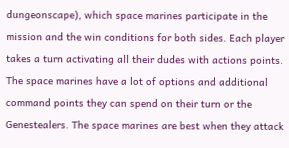dungeonscape), which space marines participate in the mission and the win conditions for both sides. Each player takes a turn activating all their dudes with actions points. The space marines have a lot of options and additional command points they can spend on their turn or the Genestealers. The space marines are best when they attack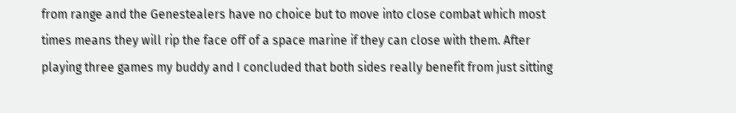from range and the Genestealers have no choice but to move into close combat which most times means they will rip the face off of a space marine if they can close with them. After playing three games my buddy and I concluded that both sides really benefit from just sitting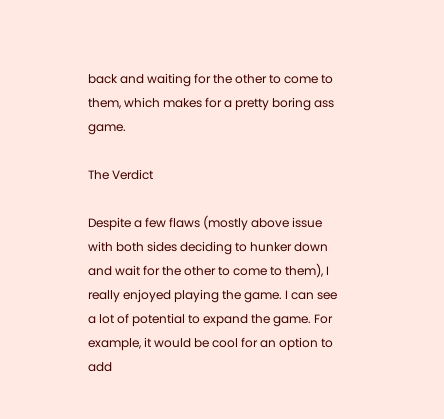back and waiting for the other to come to them, which makes for a pretty boring ass game.

The Verdict

Despite a few flaws (mostly above issue with both sides deciding to hunker down and wait for the other to come to them), I really enjoyed playing the game. I can see a lot of potential to expand the game. For example, it would be cool for an option to add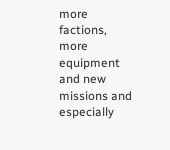more factions, more equipment and new missions and especially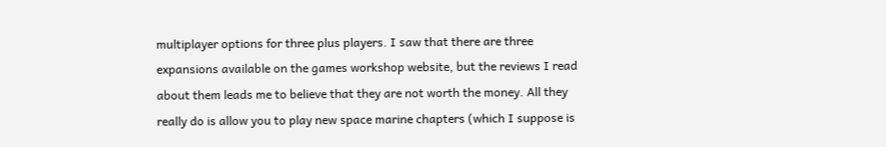multiplayer options for three plus players. I saw that there are three expansions available on the games workshop website, but the reviews I read about them leads me to believe that they are not worth the money. All they really do is allow you to play new space marine chapters (which I suppose is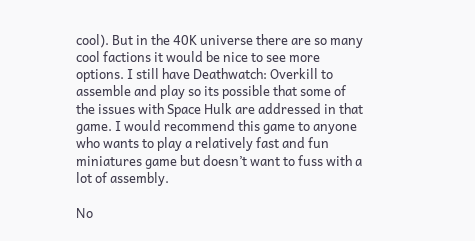cool). But in the 40K universe there are so many cool factions it would be nice to see more options. I still have Deathwatch: Overkill to assemble and play so its possible that some of the issues with Space Hulk are addressed in that game. I would recommend this game to anyone who wants to play a relatively fast and fun miniatures game but doesn’t want to fuss with a lot of assembly.

No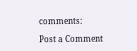comments:

Post a Comment